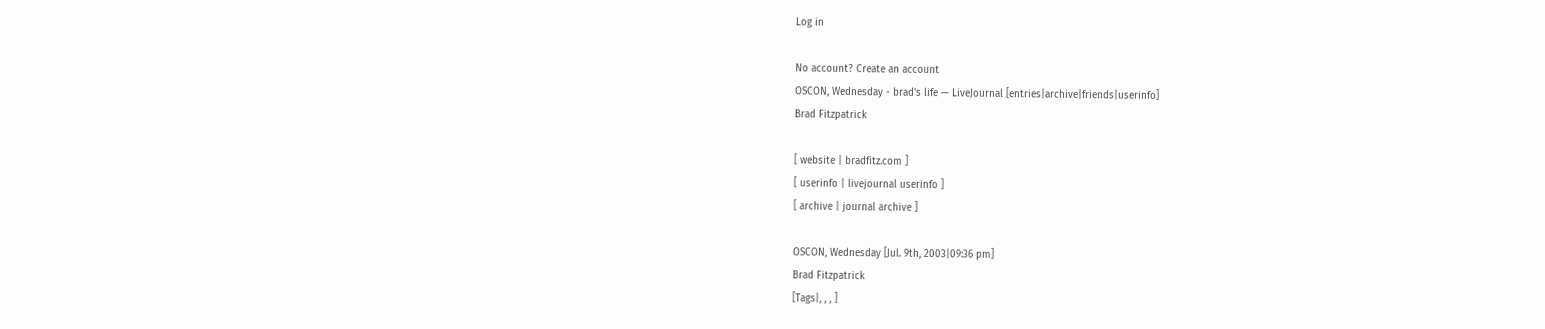Log in

No account? Create an account
OSCON, Wednesday - brad's life — LiveJournal [entries|archive|friends|userinfo]
Brad Fitzpatrick

[ website | bradfitz.com ]
[ userinfo | livejournal userinfo ]
[ archive | journal archive ]

OSCON, Wednesday [Jul. 9th, 2003|09:36 pm]
Brad Fitzpatrick
[Tags|, , , ]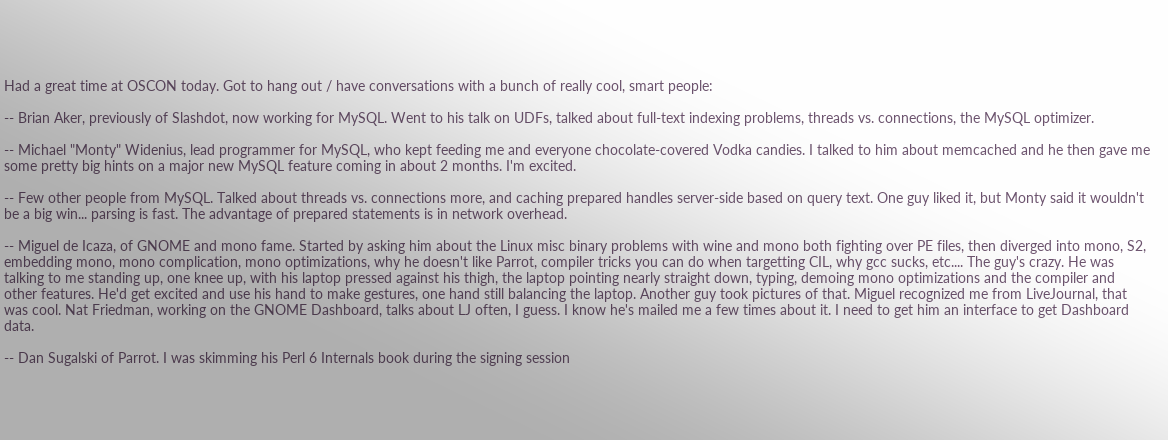Had a great time at OSCON today. Got to hang out / have conversations with a bunch of really cool, smart people:

-- Brian Aker, previously of Slashdot, now working for MySQL. Went to his talk on UDFs, talked about full-text indexing problems, threads vs. connections, the MySQL optimizer.

-- Michael "Monty" Widenius, lead programmer for MySQL, who kept feeding me and everyone chocolate-covered Vodka candies. I talked to him about memcached and he then gave me some pretty big hints on a major new MySQL feature coming in about 2 months. I'm excited.

-- Few other people from MySQL. Talked about threads vs. connections more, and caching prepared handles server-side based on query text. One guy liked it, but Monty said it wouldn't be a big win... parsing is fast. The advantage of prepared statements is in network overhead.

-- Miguel de Icaza, of GNOME and mono fame. Started by asking him about the Linux misc binary problems with wine and mono both fighting over PE files, then diverged into mono, S2, embedding mono, mono complication, mono optimizations, why he doesn't like Parrot, compiler tricks you can do when targetting CIL, why gcc sucks, etc.... The guy's crazy. He was talking to me standing up, one knee up, with his laptop pressed against his thigh, the laptop pointing nearly straight down, typing, demoing mono optimizations and the compiler and other features. He'd get excited and use his hand to make gestures, one hand still balancing the laptop. Another guy took pictures of that. Miguel recognized me from LiveJournal, that was cool. Nat Friedman, working on the GNOME Dashboard, talks about LJ often, I guess. I know he's mailed me a few times about it. I need to get him an interface to get Dashboard data.

-- Dan Sugalski of Parrot. I was skimming his Perl 6 Internals book during the signing session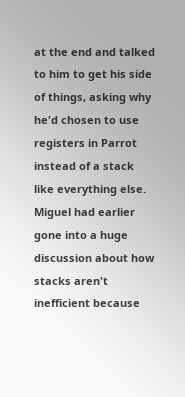at the end and talked to him to get his side of things, asking why he'd chosen to use registers in Parrot instead of a stack like everything else. Miguel had earlier gone into a huge discussion about how stacks aren't inefficient because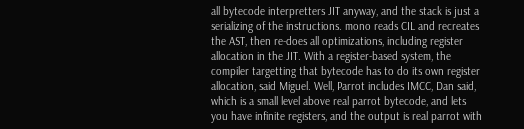all bytecode interpretters JIT anyway, and the stack is just a serializing of the instructions. mono reads CIL and recreates the AST, then re-does all optimizations, including register allocation in the JIT. With a register-based system, the compiler targetting that bytecode has to do its own register allocation, said Miguel. Well, Parrot includes IMCC, Dan said, which is a small level above real parrot bytecode, and lets you have infinite registers, and the output is real parrot with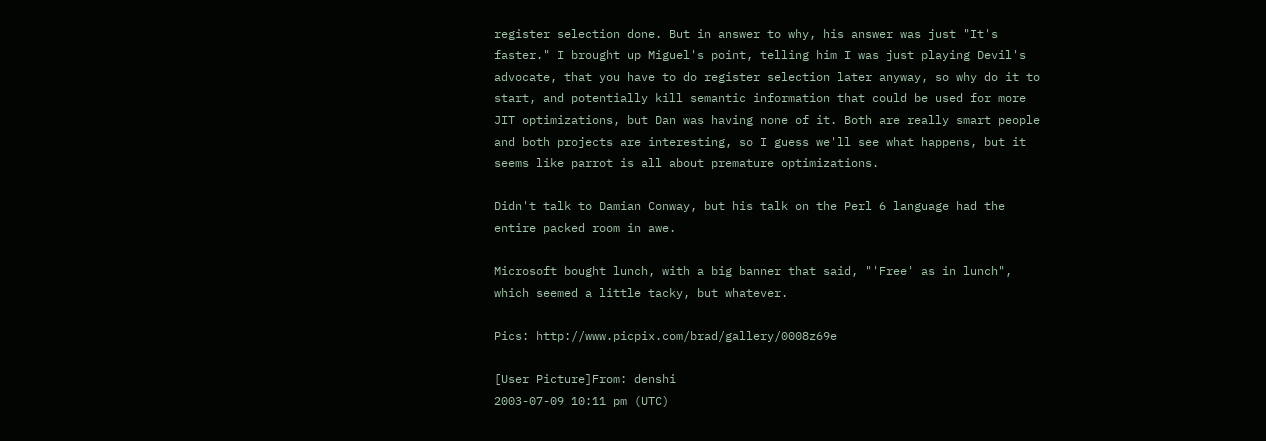register selection done. But in answer to why, his answer was just "It's faster." I brought up Miguel's point, telling him I was just playing Devil's advocate, that you have to do register selection later anyway, so why do it to start, and potentially kill semantic information that could be used for more JIT optimizations, but Dan was having none of it. Both are really smart people and both projects are interesting, so I guess we'll see what happens, but it seems like parrot is all about premature optimizations.

Didn't talk to Damian Conway, but his talk on the Perl 6 language had the entire packed room in awe.

Microsoft bought lunch, with a big banner that said, "'Free' as in lunch", which seemed a little tacky, but whatever.

Pics: http://www.picpix.com/brad/gallery/0008z69e

[User Picture]From: denshi
2003-07-09 10:11 pm (UTC)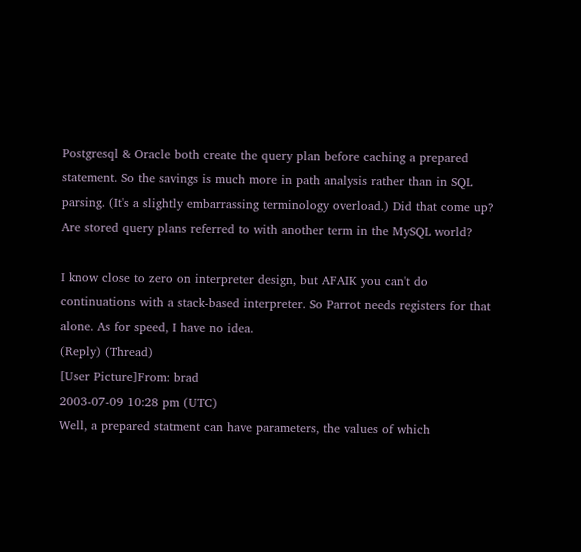Postgresql & Oracle both create the query plan before caching a prepared statement. So the savings is much more in path analysis rather than in SQL parsing. (It's a slightly embarrassing terminology overload.) Did that come up? Are stored query plans referred to with another term in the MySQL world?

I know close to zero on interpreter design, but AFAIK you can't do continuations with a stack-based interpreter. So Parrot needs registers for that alone. As for speed, I have no idea.
(Reply) (Thread)
[User Picture]From: brad
2003-07-09 10:28 pm (UTC)
Well, a prepared statment can have parameters, the values of which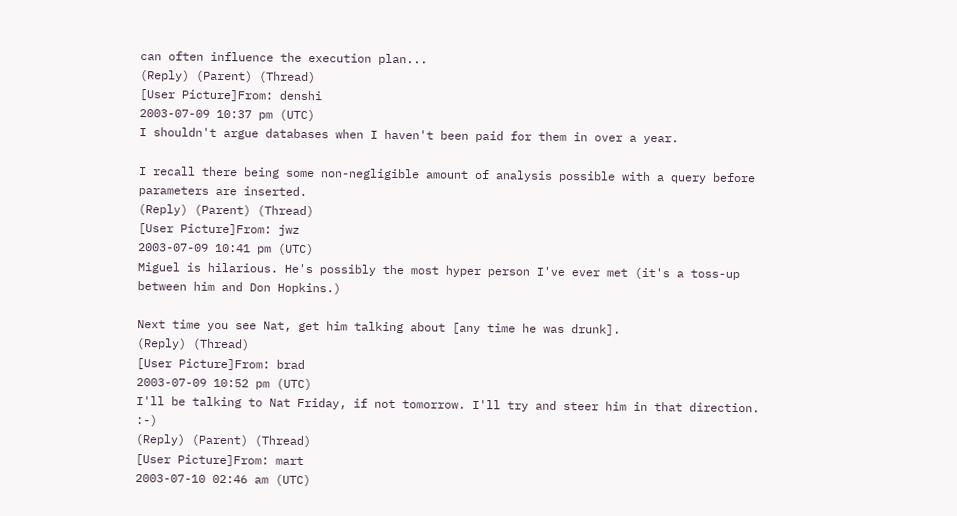can often influence the execution plan...
(Reply) (Parent) (Thread)
[User Picture]From: denshi
2003-07-09 10:37 pm (UTC)
I shouldn't argue databases when I haven't been paid for them in over a year.

I recall there being some non-negligible amount of analysis possible with a query before parameters are inserted.
(Reply) (Parent) (Thread)
[User Picture]From: jwz
2003-07-09 10:41 pm (UTC)
Miguel is hilarious. He's possibly the most hyper person I've ever met (it's a toss-up between him and Don Hopkins.)

Next time you see Nat, get him talking about [any time he was drunk].
(Reply) (Thread)
[User Picture]From: brad
2003-07-09 10:52 pm (UTC)
I'll be talking to Nat Friday, if not tomorrow. I'll try and steer him in that direction. :-)
(Reply) (Parent) (Thread)
[User Picture]From: mart
2003-07-10 02:46 am (UTC)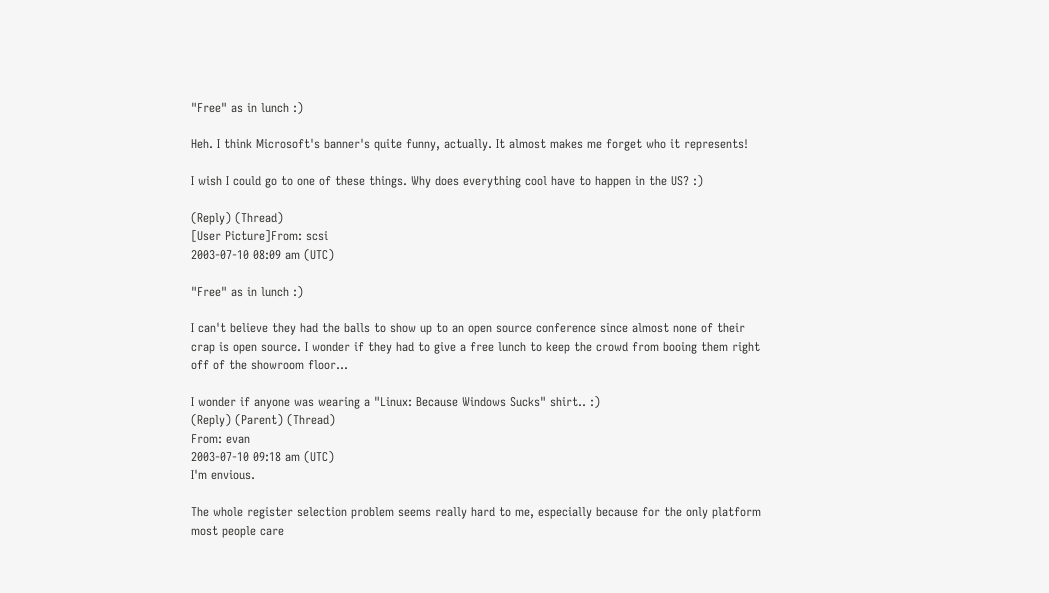"Free" as in lunch :)

Heh. I think Microsoft's banner's quite funny, actually. It almost makes me forget who it represents!

I wish I could go to one of these things. Why does everything cool have to happen in the US? :)

(Reply) (Thread)
[User Picture]From: scsi
2003-07-10 08:09 am (UTC)

"Free" as in lunch :)

I can't believe they had the balls to show up to an open source conference since almost none of their crap is open source. I wonder if they had to give a free lunch to keep the crowd from booing them right off of the showroom floor...

I wonder if anyone was wearing a "Linux: Because Windows Sucks" shirt.. :)
(Reply) (Parent) (Thread)
From: evan
2003-07-10 09:18 am (UTC)
I'm envious.

The whole register selection problem seems really hard to me, especially because for the only platform most people care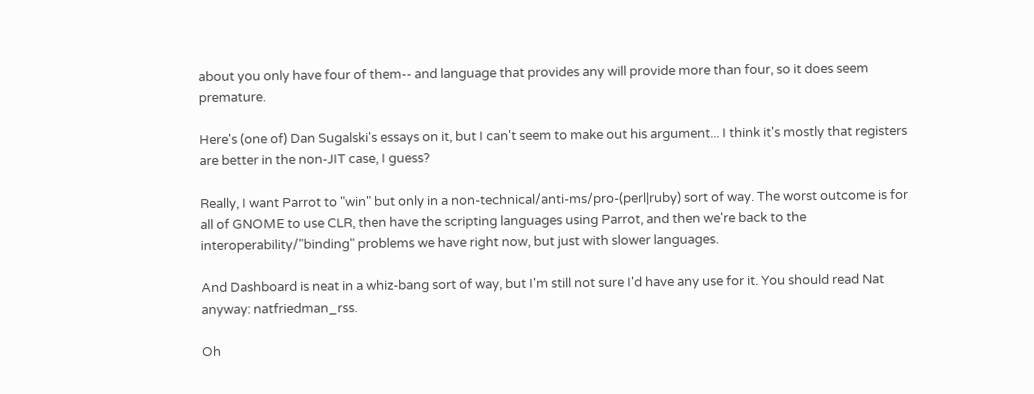about you only have four of them-- and language that provides any will provide more than four, so it does seem premature.

Here's (one of) Dan Sugalski's essays on it, but I can't seem to make out his argument... I think it's mostly that registers are better in the non-JIT case, I guess?

Really, I want Parrot to "win" but only in a non-technical/anti-ms/pro-(perl|ruby) sort of way. The worst outcome is for all of GNOME to use CLR, then have the scripting languages using Parrot, and then we're back to the interoperability/"binding" problems we have right now, but just with slower languages.

And Dashboard is neat in a whiz-bang sort of way, but I'm still not sure I'd have any use for it. You should read Nat anyway: natfriedman_rss.

Oh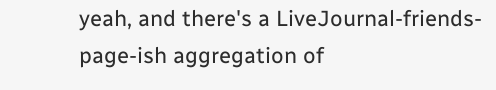yeah, and there's a LiveJournal-friends-page-ish aggregation of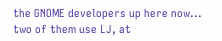the GNOME developers up here now... two of them use LJ, at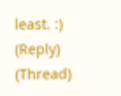least. :)
(Reply) (Thread)